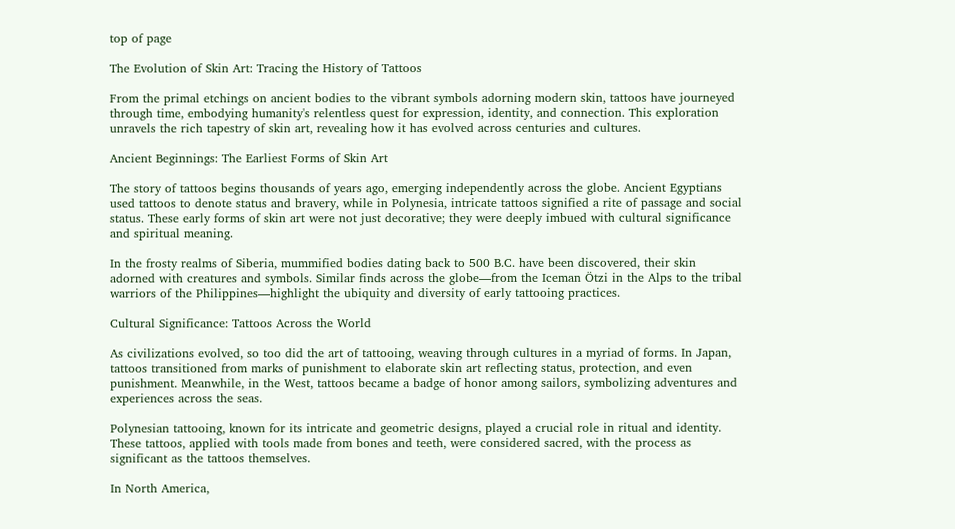top of page

The Evolution of Skin Art: Tracing the History of Tattoos

From the primal etchings on ancient bodies to the vibrant symbols adorning modern skin, tattoos have journeyed through time, embodying humanity's relentless quest for expression, identity, and connection. This exploration unravels the rich tapestry of skin art, revealing how it has evolved across centuries and cultures.

Ancient Beginnings: The Earliest Forms of Skin Art

The story of tattoos begins thousands of years ago, emerging independently across the globe. Ancient Egyptians used tattoos to denote status and bravery, while in Polynesia, intricate tattoos signified a rite of passage and social status. These early forms of skin art were not just decorative; they were deeply imbued with cultural significance and spiritual meaning.

In the frosty realms of Siberia, mummified bodies dating back to 500 B.C. have been discovered, their skin adorned with creatures and symbols. Similar finds across the globe—from the Iceman Ötzi in the Alps to the tribal warriors of the Philippines—highlight the ubiquity and diversity of early tattooing practices.

Cultural Significance: Tattoos Across the World

As civilizations evolved, so too did the art of tattooing, weaving through cultures in a myriad of forms. In Japan, tattoos transitioned from marks of punishment to elaborate skin art reflecting status, protection, and even punishment. Meanwhile, in the West, tattoos became a badge of honor among sailors, symbolizing adventures and experiences across the seas.

Polynesian tattooing, known for its intricate and geometric designs, played a crucial role in ritual and identity. These tattoos, applied with tools made from bones and teeth, were considered sacred, with the process as significant as the tattoos themselves.

In North America,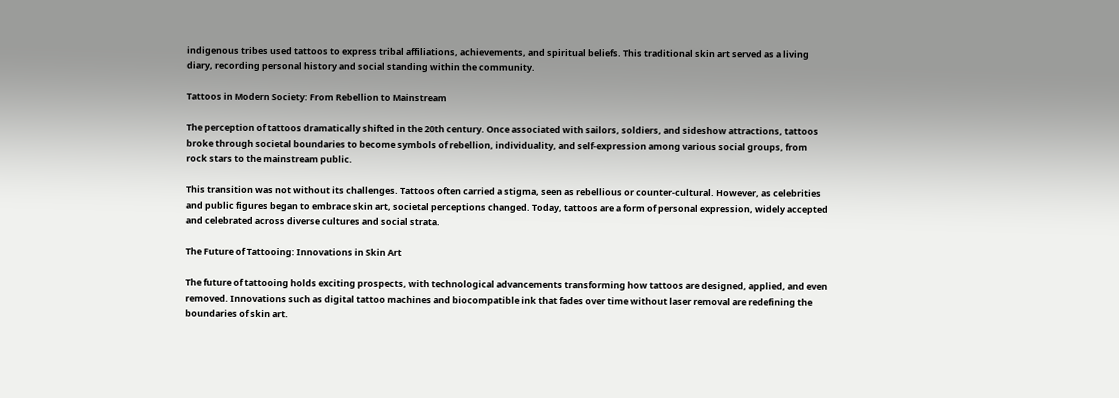indigenous tribes used tattoos to express tribal affiliations, achievements, and spiritual beliefs. This traditional skin art served as a living diary, recording personal history and social standing within the community.

Tattoos in Modern Society: From Rebellion to Mainstream

The perception of tattoos dramatically shifted in the 20th century. Once associated with sailors, soldiers, and sideshow attractions, tattoos broke through societal boundaries to become symbols of rebellion, individuality, and self-expression among various social groups, from rock stars to the mainstream public.

This transition was not without its challenges. Tattoos often carried a stigma, seen as rebellious or counter-cultural. However, as celebrities and public figures began to embrace skin art, societal perceptions changed. Today, tattoos are a form of personal expression, widely accepted and celebrated across diverse cultures and social strata.

The Future of Tattooing: Innovations in Skin Art

The future of tattooing holds exciting prospects, with technological advancements transforming how tattoos are designed, applied, and even removed. Innovations such as digital tattoo machines and biocompatible ink that fades over time without laser removal are redefining the boundaries of skin art.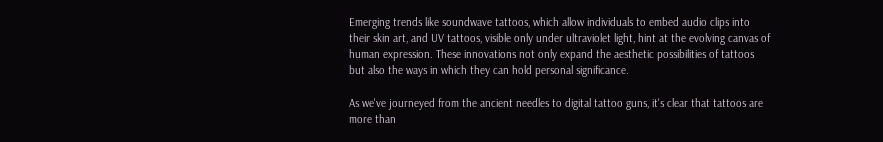Emerging trends like soundwave tattoos, which allow individuals to embed audio clips into their skin art, and UV tattoos, visible only under ultraviolet light, hint at the evolving canvas of human expression. These innovations not only expand the aesthetic possibilities of tattoos but also the ways in which they can hold personal significance.

As we've journeyed from the ancient needles to digital tattoo guns, it's clear that tattoos are more than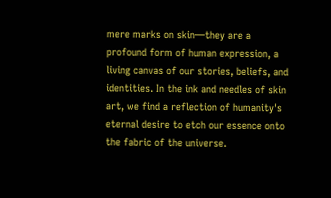mere marks on skin—they are a profound form of human expression, a living canvas of our stories, beliefs, and identities. In the ink and needles of skin art, we find a reflection of humanity's eternal desire to etch our essence onto the fabric of the universe.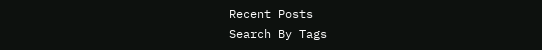Recent Posts
Search By Tags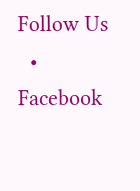Follow Us
  • Facebook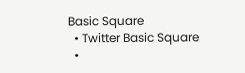Basic Square
  • Twitter Basic Square
  •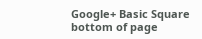Google+ Basic Square
bottom of page